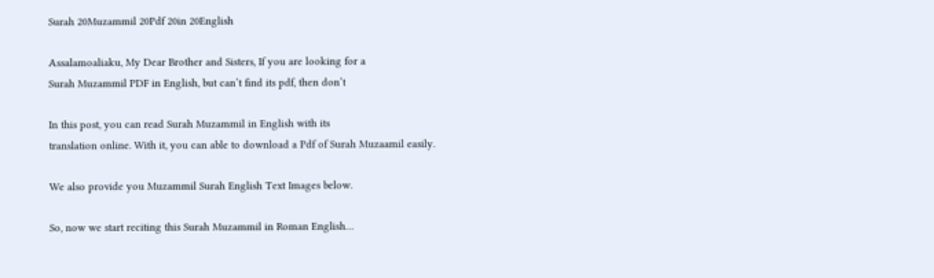Surah 20Muzammil 20Pdf 20in 20English

Assalamoaliaku, My Dear Brother and Sisters, If you are looking for a
Surah Muzammil PDF in English, but can’t find its pdf, then don’t

In this post, you can read Surah Muzammil in English with its
translation online. With it, you can able to download a Pdf of Surah Muzaamil easily.

We also provide you Muzammil Surah English Text Images below.

So, now we start reciting this Surah Muzammil in Roman English…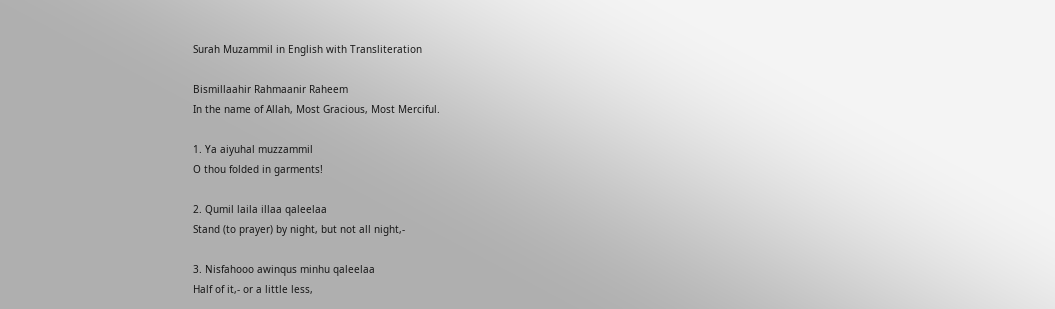Surah Muzammil in English with Transliteration

Bismillaahir Rahmaanir Raheem
In the name of Allah, Most Gracious, Most Merciful.

1. Ya aiyuhal muzzammil
O thou folded in garments!

2. Qumil laila illaa qaleelaa
Stand (to prayer) by night, but not all night,-

3. Nisfahooo awinqus minhu qaleelaa
Half of it,- or a little less,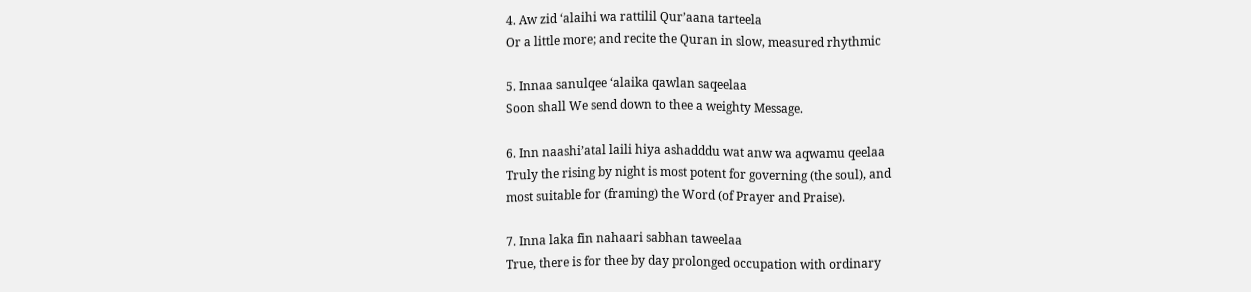4. Aw zid ‘alaihi wa rattilil Qur’aana tarteela
Or a little more; and recite the Quran in slow, measured rhythmic

5. Innaa sanulqee ‘alaika qawlan saqeelaa
Soon shall We send down to thee a weighty Message.

6. Inn naashi’atal laili hiya ashadddu wat anw wa aqwamu qeelaa
Truly the rising by night is most potent for governing (the soul), and
most suitable for (framing) the Word (of Prayer and Praise).

7. Inna laka fin nahaari sabhan taweelaa
True, there is for thee by day prolonged occupation with ordinary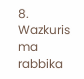8. Wazkuris ma rabbika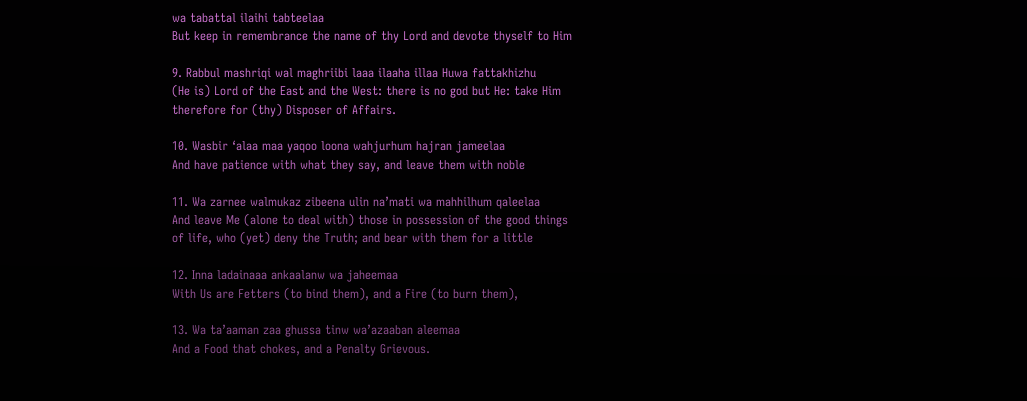wa tabattal ilaihi tabteelaa
But keep in remembrance the name of thy Lord and devote thyself to Him

9. Rabbul mashriqi wal maghriibi laaa ilaaha illaa Huwa fattakhizhu
(He is) Lord of the East and the West: there is no god but He: take Him
therefore for (thy) Disposer of Affairs.

10. Wasbir ‘alaa maa yaqoo loona wahjurhum hajran jameelaa
And have patience with what they say, and leave them with noble

11. Wa zarnee walmukaz zibeena ulin na’mati wa mahhilhum qaleelaa
And leave Me (alone to deal with) those in possession of the good things
of life, who (yet) deny the Truth; and bear with them for a little

12. Inna ladainaaa ankaalanw wa jaheemaa
With Us are Fetters (to bind them), and a Fire (to burn them),

13. Wa ta’aaman zaa ghussa tinw wa’azaaban aleemaa
And a Food that chokes, and a Penalty Grievous.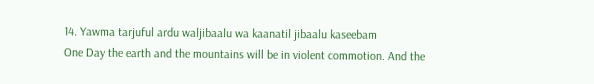14. Yawma tarjuful ardu waljibaalu wa kaanatil jibaalu kaseebam
One Day the earth and the mountains will be in violent commotion. And the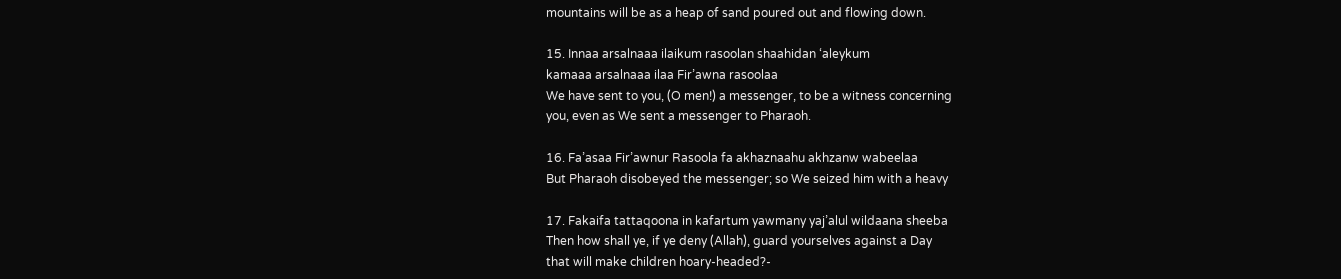mountains will be as a heap of sand poured out and flowing down.

15. Innaa arsalnaaa ilaikum rasoolan shaahidan ‘aleykum
kamaaa arsalnaaa ilaa Fir’awna rasoolaa
We have sent to you, (O men!) a messenger, to be a witness concerning
you, even as We sent a messenger to Pharaoh.

16. Fa’asaa Fir’awnur Rasoola fa akhaznaahu akhzanw wabeelaa
But Pharaoh disobeyed the messenger; so We seized him with a heavy

17. Fakaifa tattaqoona in kafartum yawmany yaj’alul wildaana sheeba
Then how shall ye, if ye deny (Allah), guard yourselves against a Day
that will make children hoary-headed?-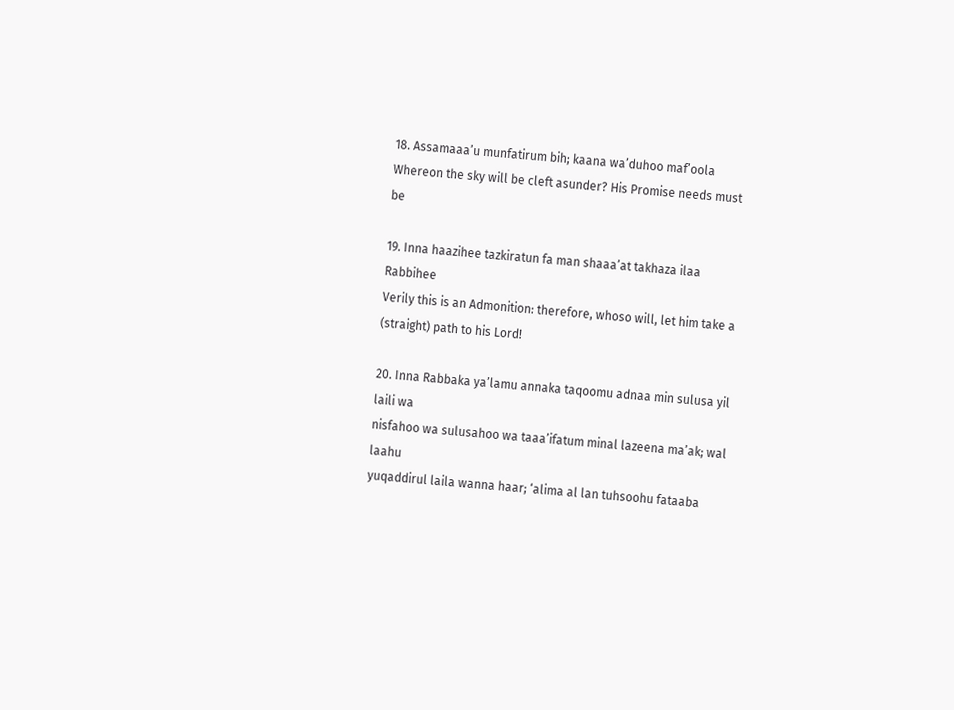18. Assamaaa’u munfatirum bih; kaana wa’duhoo maf’oola
Whereon the sky will be cleft asunder? His Promise needs must be

19. Inna haazihee tazkiratun fa man shaaa’at takhaza ilaa Rabbihee
Verily this is an Admonition: therefore, whoso will, let him take a
(straight) path to his Lord!

20. Inna Rabbaka ya’lamu annaka taqoomu adnaa min sulusa yil laili wa
nisfahoo wa sulusahoo wa taaa’ifatum minal lazeena ma’ak; wal laahu
yuqaddirul laila wanna haar; ‘alima al lan tuhsoohu fataaba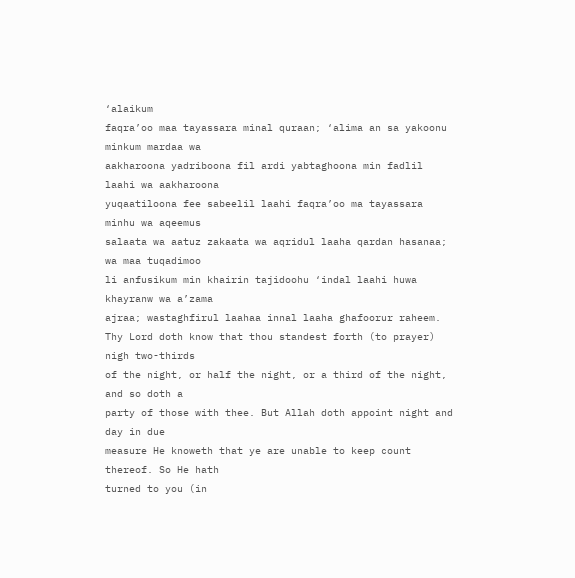‘alaikum
faqra’oo maa tayassara minal quraan; ‘alima an sa yakoonu minkum mardaa wa
aakharoona yadriboona fil ardi yabtaghoona min fadlil laahi wa aakharoona
yuqaatiloona fee sabeelil laahi faqra’oo ma tayassara minhu wa aqeemus
salaata wa aatuz zakaata wa aqridul laaha qardan hasanaa; wa maa tuqadimoo
li anfusikum min khairin tajidoohu ‘indal laahi huwa khayranw wa a’zama
ajraa; wastaghfirul laahaa innal laaha ghafoorur raheem.
Thy Lord doth know that thou standest forth (to prayer) nigh two-thirds
of the night, or half the night, or a third of the night, and so doth a
party of those with thee. But Allah doth appoint night and day in due
measure He knoweth that ye are unable to keep count thereof. So He hath
turned to you (in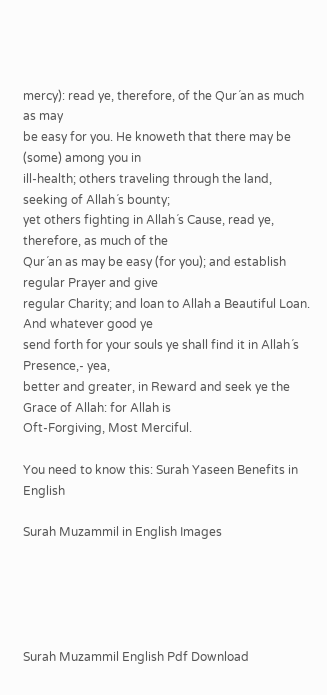mercy): read ye, therefore, of the Qur´an as much as may
be easy for you. He knoweth that there may be (some) among you in
ill-health; others traveling through the land, seeking of Allah´s bounty;
yet others fighting in Allah´s Cause, read ye, therefore, as much of the
Qur´an as may be easy (for you); and establish regular Prayer and give
regular Charity; and loan to Allah a Beautiful Loan. And whatever good ye
send forth for your souls ye shall find it in Allah´s Presence,- yea,
better and greater, in Reward and seek ye the Grace of Allah: for Allah is
Oft-Forgiving, Most Merciful.

You need to know this: Surah Yaseen Benefits in English

Surah Muzammil in English Images





Surah Muzammil English Pdf Download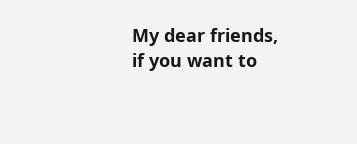My dear friends, if you want to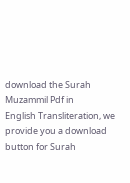download the Surah Muzammil Pdf in
English Transliteration, we provide you a download button for Surah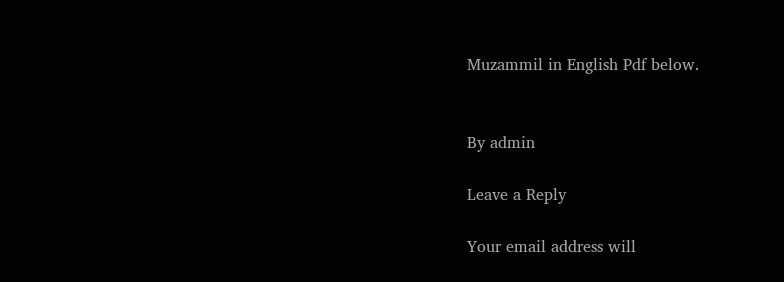Muzammil in English Pdf below.


By admin

Leave a Reply

Your email address will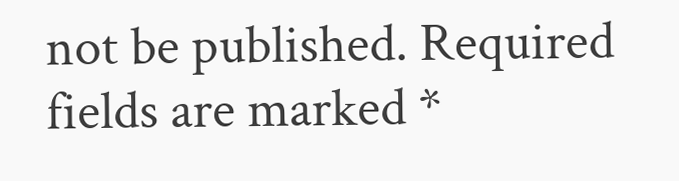not be published. Required fields are marked *